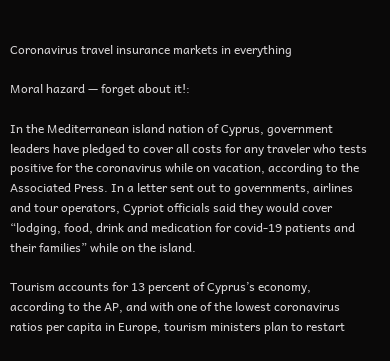Coronavirus travel insurance markets in everything

Moral hazard — forget about it!:

In the Mediterranean island nation of Cyprus, government leaders have pledged to cover all costs for any traveler who tests positive for the coronavirus while on vacation, according to the Associated Press. In a letter sent out to governments, airlines and tour operators, Cypriot officials said they would cover “lodging, food, drink and medication for covid-19 patients and their families” while on the island.

Tourism accounts for 13 percent of Cyprus’s economy, according to the AP, and with one of the lowest coronavirus ratios per capita in Europe, tourism ministers plan to restart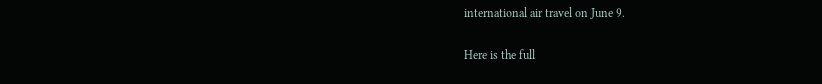international air travel on June 9.

Here is the full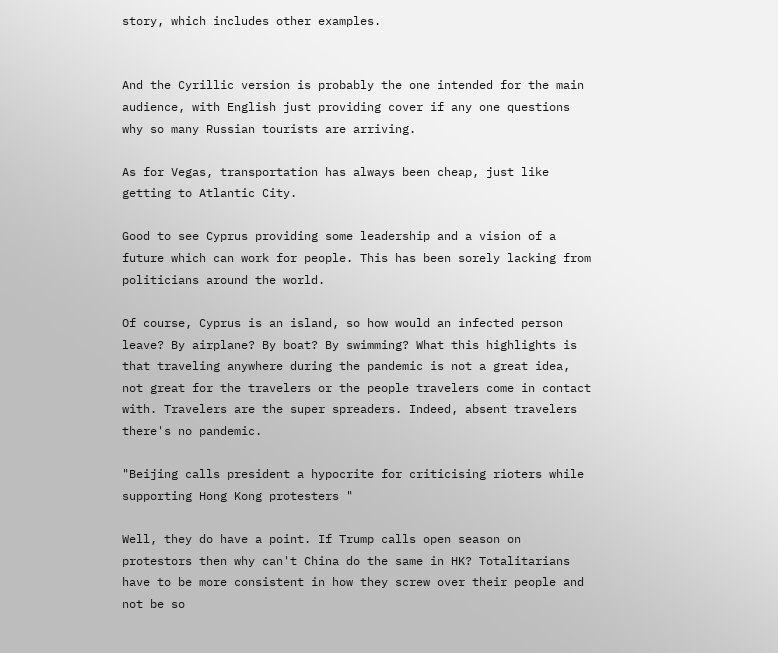story, which includes other examples.


And the Cyrillic version is probably the one intended for the main audience, with English just providing cover if any one questions why so many Russian tourists are arriving.

As for Vegas, transportation has always been cheap, just like getting to Atlantic City.

Good to see Cyprus providing some leadership and a vision of a future which can work for people. This has been sorely lacking from politicians around the world.

Of course, Cyprus is an island, so how would an infected person leave? By airplane? By boat? By swimming? What this highlights is that traveling anywhere during the pandemic is not a great idea, not great for the travelers or the people travelers come in contact with. Travelers are the super spreaders. Indeed, absent travelers there's no pandemic.

"Beijing calls president a hypocrite for criticising rioters while supporting Hong Kong protesters "

Well, they do have a point. If Trump calls open season on protestors then why can't China do the same in HK? Totalitarians have to be more consistent in how they screw over their people and not be so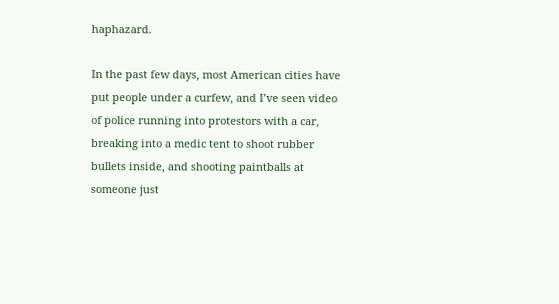haphazard.

In the past few days, most American cities have put people under a curfew, and I’ve seen video of police running into protestors with a car, breaking into a medic tent to shoot rubber bullets inside, and shooting paintballs at someone just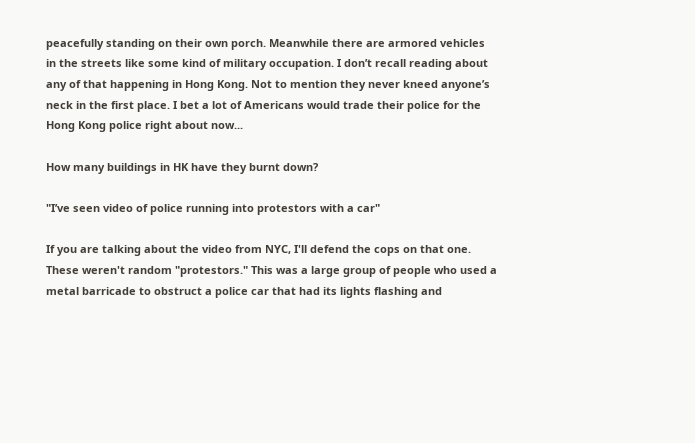peacefully standing on their own porch. Meanwhile there are armored vehicles in the streets like some kind of military occupation. I don’t recall reading about any of that happening in Hong Kong. Not to mention they never kneed anyone’s neck in the first place. I bet a lot of Americans would trade their police for the Hong Kong police right about now...

How many buildings in HK have they burnt down?

"I’ve seen video of police running into protestors with a car"

If you are talking about the video from NYC, I'll defend the cops on that one. These weren't random "protestors." This was a large group of people who used a metal barricade to obstruct a police car that had its lights flashing and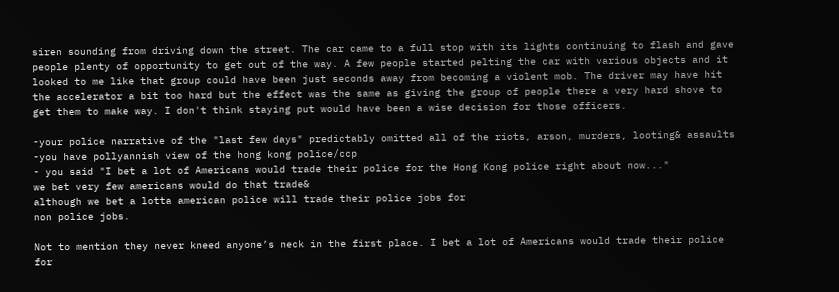siren sounding from driving down the street. The car came to a full stop with its lights continuing to flash and gave people plenty of opportunity to get out of the way. A few people started pelting the car with various objects and it looked to me like that group could have been just seconds away from becoming a violent mob. The driver may have hit the accelerator a bit too hard but the effect was the same as giving the group of people there a very hard shove to get them to make way. I don't think staying put would have been a wise decision for those officers.

-your police narrative of the "last few days" predictably omitted all of the riots, arson, murders, looting& assaults
-you have pollyannish view of the hong kong police/ccp
- you said "I bet a lot of Americans would trade their police for the Hong Kong police right about now..."
we bet very few americans would do that trade&
although we bet a lotta american police will trade their police jobs for
non police jobs.

Not to mention they never kneed anyone’s neck in the first place. I bet a lot of Americans would trade their police for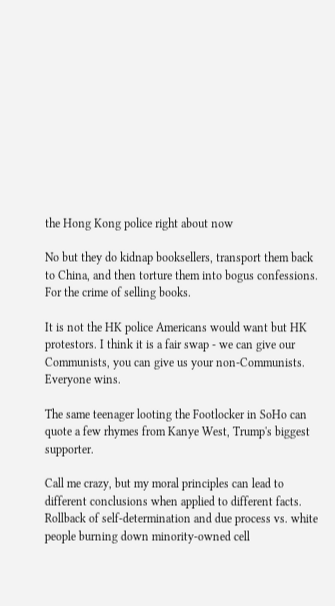the Hong Kong police right about now

No but they do kidnap booksellers, transport them back to China, and then torture them into bogus confessions. For the crime of selling books.

It is not the HK police Americans would want but HK protestors. I think it is a fair swap - we can give our Communists, you can give us your non-Communists. Everyone wins.

The same teenager looting the Footlocker in SoHo can quote a few rhymes from Kanye West, Trump's biggest supporter.

Call me crazy, but my moral principles can lead to different conclusions when applied to different facts. Rollback of self-determination and due process vs. white people burning down minority-owned cell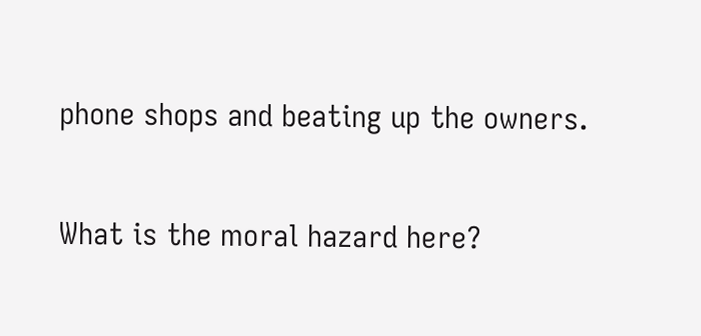phone shops and beating up the owners.

What is the moral hazard here?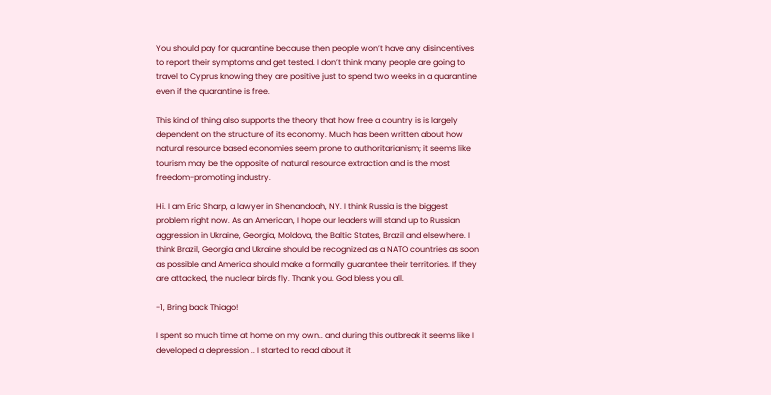You should pay for quarantine because then people won’t have any disincentives to report their symptoms and get tested. I don’t think many people are going to travel to Cyprus knowing they are positive just to spend two weeks in a quarantine even if the quarantine is free.

This kind of thing also supports the theory that how free a country is is largely dependent on the structure of its economy. Much has been written about how natural resource based economies seem prone to authoritarianism; it seems like tourism may be the opposite of natural resource extraction and is the most freedom-promoting industry.

Hi. I am Eric Sharp, a lawyer in Shenandoah, NY. I think Russia is the biggest problem right now. As an American, I hope our leaders will stand up to Russian aggression in Ukraine, Georgia, Moldova, the Baltic States, Brazil and elsewhere. I think Brazil, Georgia and Ukraine should be recognized as a NATO countries as soon as possible and America should make a formally guarantee their territories. If they are attacked, the nuclear birds fly. Thank you. God bless you all.

-1, Bring back Thiago!

I spent so much time at home on my own.. and during this outbreak it seems like I developed a depression .. I started to read about it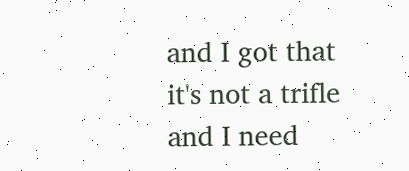and I got that it's not a trifle and I need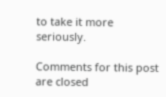to take it more seriously.

Comments for this post are closed